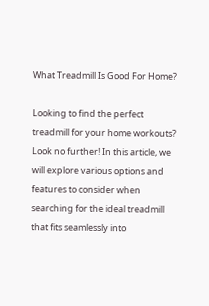What Treadmill Is Good For Home?

Looking to find the perfect treadmill for your home workouts? Look no further! In this article, we will explore various options and features to consider when searching for the ideal treadmill that fits seamlessly into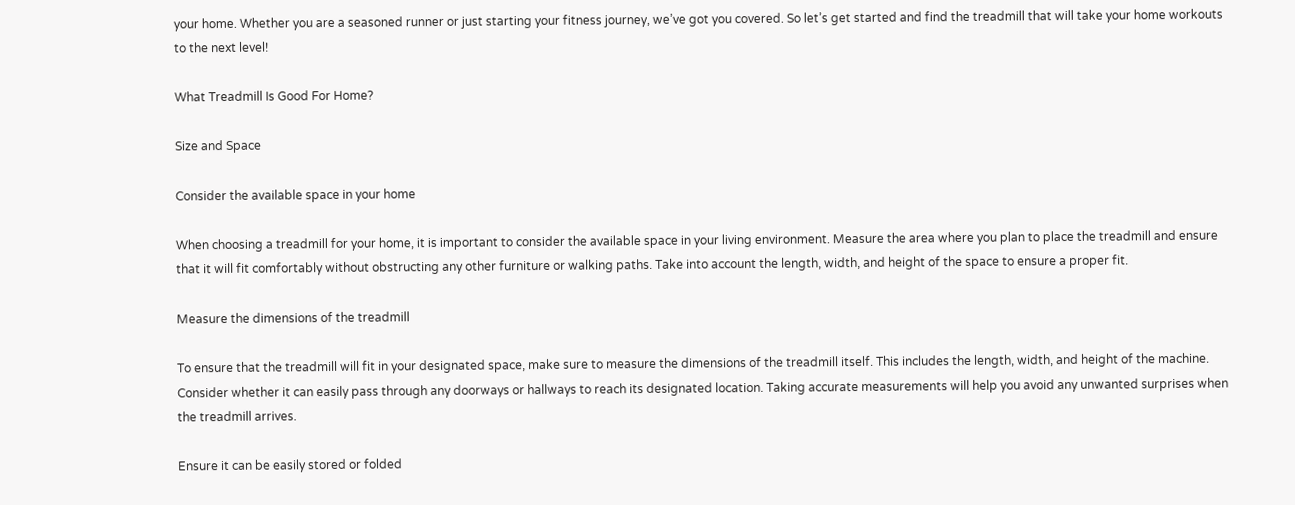your home. Whether you are a seasoned runner or just starting your fitness journey, we’ve got you covered. So let’s get started and find the treadmill that will take your home workouts to the next level!

What Treadmill Is Good For Home?

Size and Space

Consider the available space in your home

When choosing a treadmill for your home, it is important to consider the available space in your living environment. Measure the area where you plan to place the treadmill and ensure that it will fit comfortably without obstructing any other furniture or walking paths. Take into account the length, width, and height of the space to ensure a proper fit.

Measure the dimensions of the treadmill

To ensure that the treadmill will fit in your designated space, make sure to measure the dimensions of the treadmill itself. This includes the length, width, and height of the machine. Consider whether it can easily pass through any doorways or hallways to reach its designated location. Taking accurate measurements will help you avoid any unwanted surprises when the treadmill arrives.

Ensure it can be easily stored or folded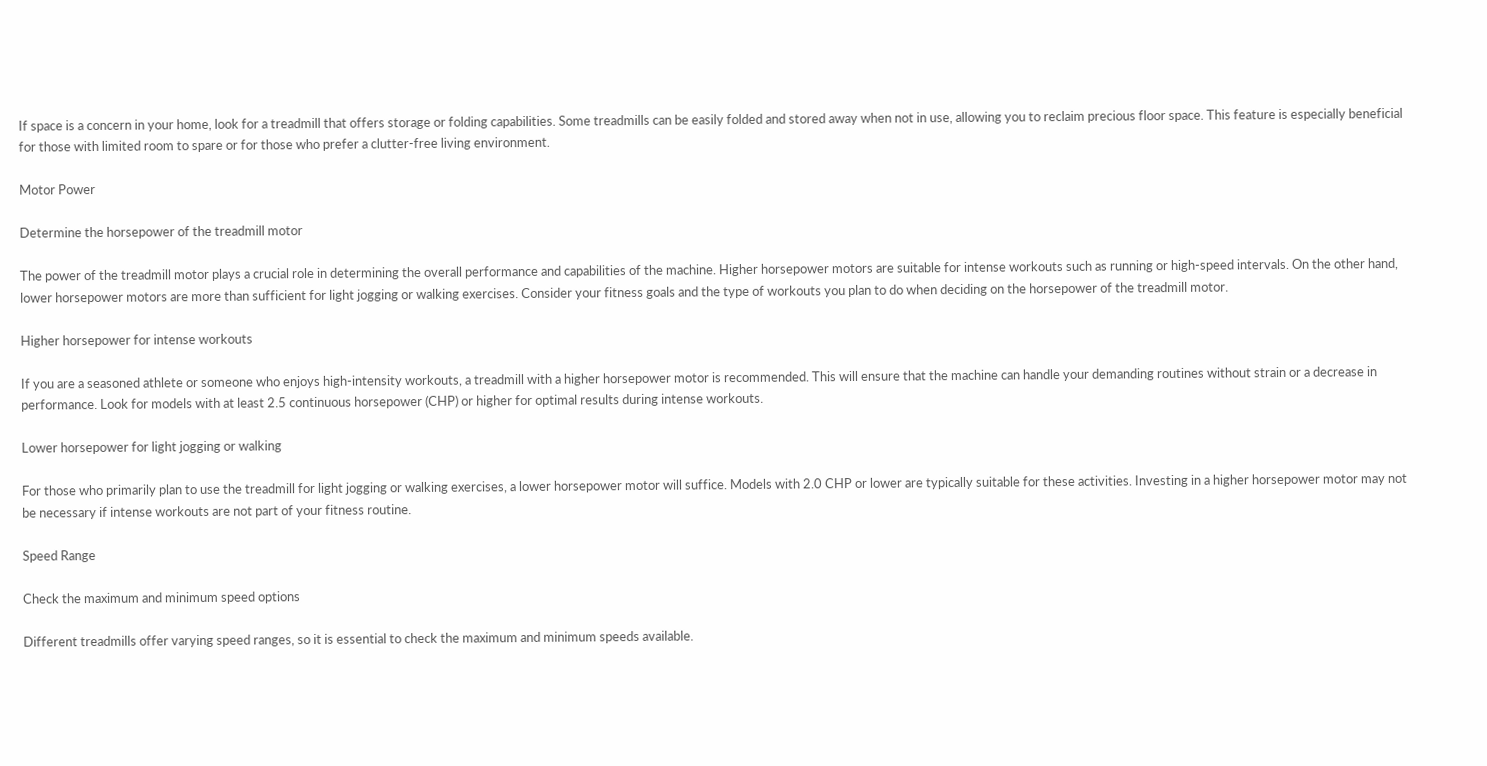If space is a concern in your home, look for a treadmill that offers storage or folding capabilities. Some treadmills can be easily folded and stored away when not in use, allowing you to reclaim precious floor space. This feature is especially beneficial for those with limited room to spare or for those who prefer a clutter-free living environment.

Motor Power

Determine the horsepower of the treadmill motor

The power of the treadmill motor plays a crucial role in determining the overall performance and capabilities of the machine. Higher horsepower motors are suitable for intense workouts such as running or high-speed intervals. On the other hand, lower horsepower motors are more than sufficient for light jogging or walking exercises. Consider your fitness goals and the type of workouts you plan to do when deciding on the horsepower of the treadmill motor.

Higher horsepower for intense workouts

If you are a seasoned athlete or someone who enjoys high-intensity workouts, a treadmill with a higher horsepower motor is recommended. This will ensure that the machine can handle your demanding routines without strain or a decrease in performance. Look for models with at least 2.5 continuous horsepower (CHP) or higher for optimal results during intense workouts.

Lower horsepower for light jogging or walking

For those who primarily plan to use the treadmill for light jogging or walking exercises, a lower horsepower motor will suffice. Models with 2.0 CHP or lower are typically suitable for these activities. Investing in a higher horsepower motor may not be necessary if intense workouts are not part of your fitness routine.

Speed Range

Check the maximum and minimum speed options

Different treadmills offer varying speed ranges, so it is essential to check the maximum and minimum speeds available.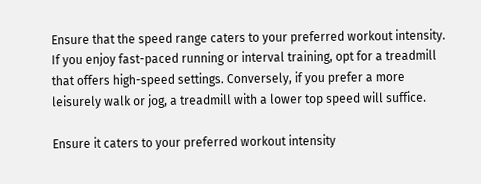Ensure that the speed range caters to your preferred workout intensity. If you enjoy fast-paced running or interval training, opt for a treadmill that offers high-speed settings. Conversely, if you prefer a more leisurely walk or jog, a treadmill with a lower top speed will suffice.

Ensure it caters to your preferred workout intensity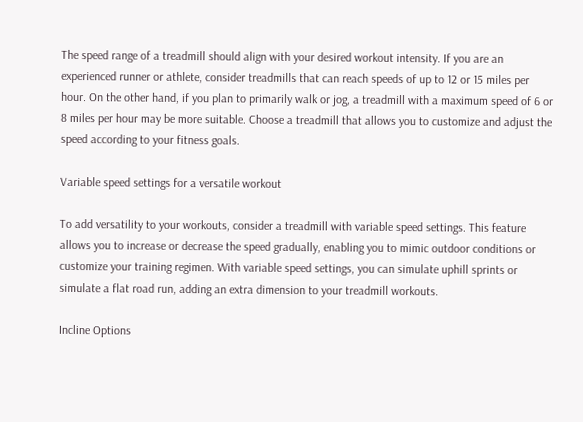The speed range of a treadmill should align with your desired workout intensity. If you are an experienced runner or athlete, consider treadmills that can reach speeds of up to 12 or 15 miles per hour. On the other hand, if you plan to primarily walk or jog, a treadmill with a maximum speed of 6 or 8 miles per hour may be more suitable. Choose a treadmill that allows you to customize and adjust the speed according to your fitness goals.

Variable speed settings for a versatile workout

To add versatility to your workouts, consider a treadmill with variable speed settings. This feature allows you to increase or decrease the speed gradually, enabling you to mimic outdoor conditions or customize your training regimen. With variable speed settings, you can simulate uphill sprints or simulate a flat road run, adding an extra dimension to your treadmill workouts.

Incline Options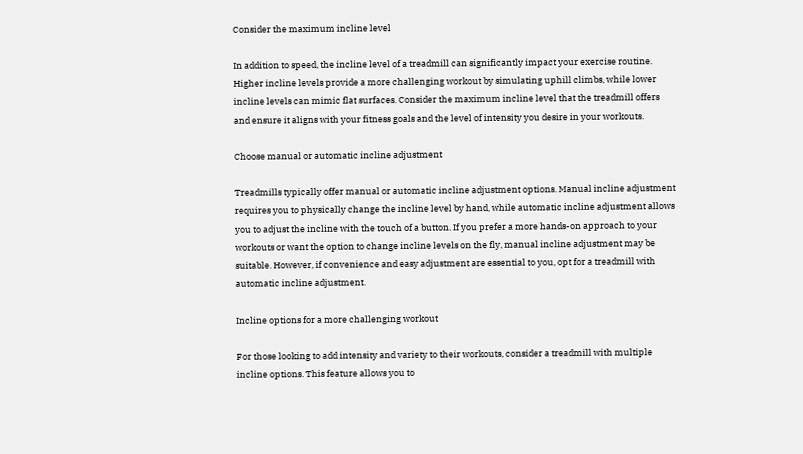Consider the maximum incline level

In addition to speed, the incline level of a treadmill can significantly impact your exercise routine. Higher incline levels provide a more challenging workout by simulating uphill climbs, while lower incline levels can mimic flat surfaces. Consider the maximum incline level that the treadmill offers and ensure it aligns with your fitness goals and the level of intensity you desire in your workouts.

Choose manual or automatic incline adjustment

Treadmills typically offer manual or automatic incline adjustment options. Manual incline adjustment requires you to physically change the incline level by hand, while automatic incline adjustment allows you to adjust the incline with the touch of a button. If you prefer a more hands-on approach to your workouts or want the option to change incline levels on the fly, manual incline adjustment may be suitable. However, if convenience and easy adjustment are essential to you, opt for a treadmill with automatic incline adjustment.

Incline options for a more challenging workout

For those looking to add intensity and variety to their workouts, consider a treadmill with multiple incline options. This feature allows you to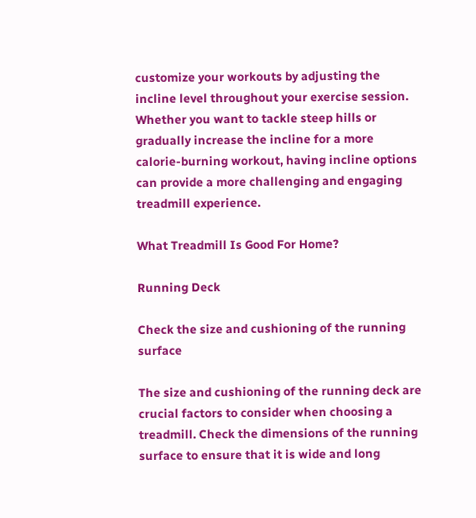customize your workouts by adjusting the incline level throughout your exercise session. Whether you want to tackle steep hills or gradually increase the incline for a more calorie-burning workout, having incline options can provide a more challenging and engaging treadmill experience.

What Treadmill Is Good For Home?

Running Deck

Check the size and cushioning of the running surface

The size and cushioning of the running deck are crucial factors to consider when choosing a treadmill. Check the dimensions of the running surface to ensure that it is wide and long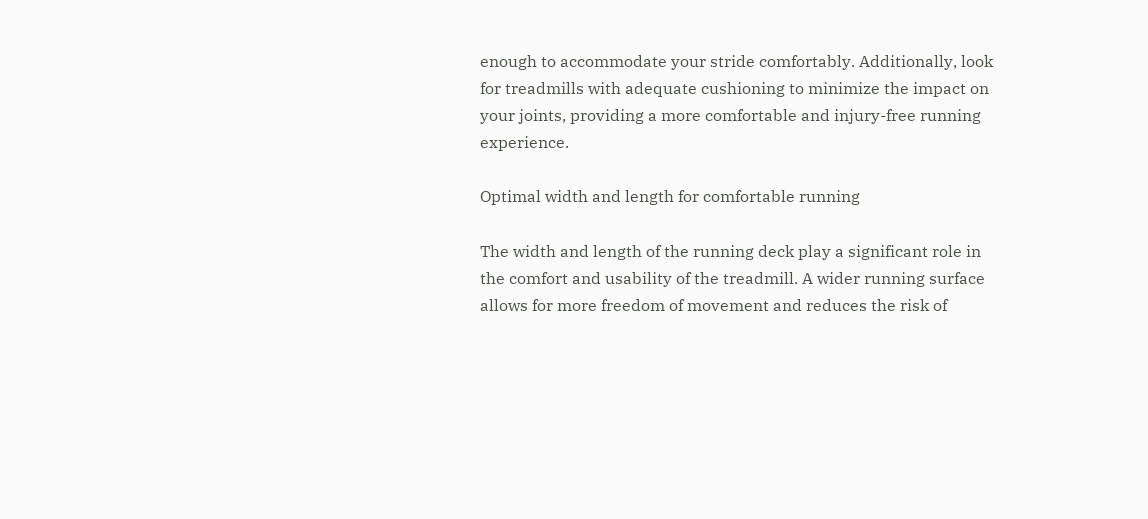enough to accommodate your stride comfortably. Additionally, look for treadmills with adequate cushioning to minimize the impact on your joints, providing a more comfortable and injury-free running experience.

Optimal width and length for comfortable running

The width and length of the running deck play a significant role in the comfort and usability of the treadmill. A wider running surface allows for more freedom of movement and reduces the risk of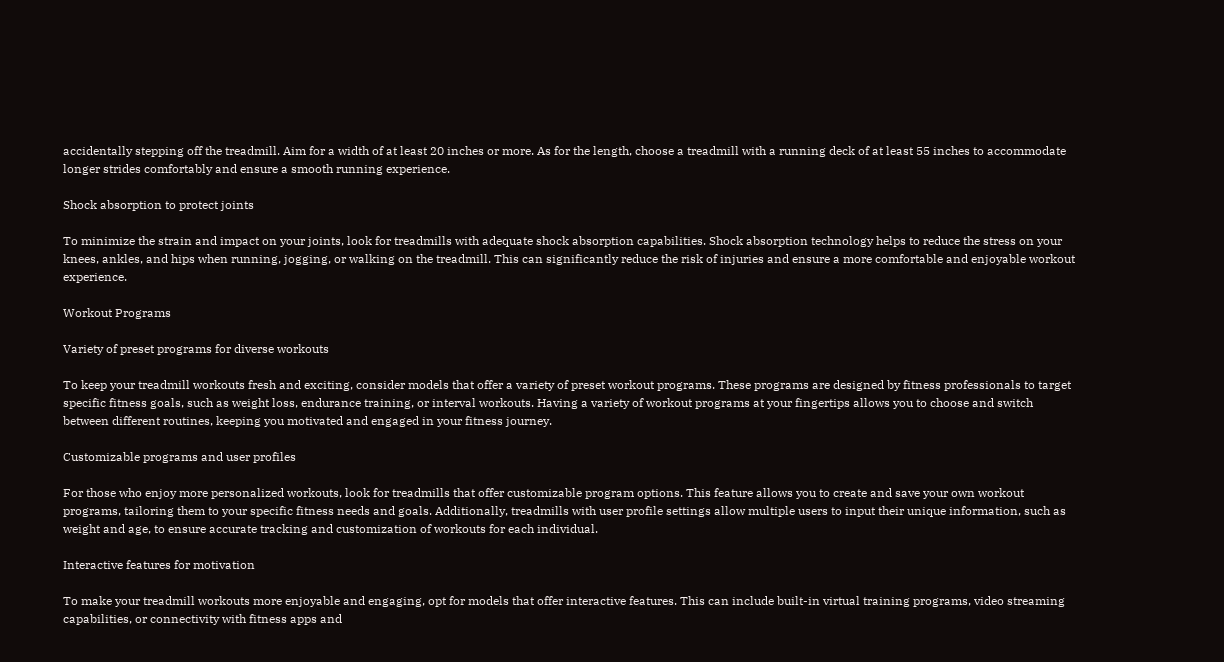accidentally stepping off the treadmill. Aim for a width of at least 20 inches or more. As for the length, choose a treadmill with a running deck of at least 55 inches to accommodate longer strides comfortably and ensure a smooth running experience.

Shock absorption to protect joints

To minimize the strain and impact on your joints, look for treadmills with adequate shock absorption capabilities. Shock absorption technology helps to reduce the stress on your knees, ankles, and hips when running, jogging, or walking on the treadmill. This can significantly reduce the risk of injuries and ensure a more comfortable and enjoyable workout experience.

Workout Programs

Variety of preset programs for diverse workouts

To keep your treadmill workouts fresh and exciting, consider models that offer a variety of preset workout programs. These programs are designed by fitness professionals to target specific fitness goals, such as weight loss, endurance training, or interval workouts. Having a variety of workout programs at your fingertips allows you to choose and switch between different routines, keeping you motivated and engaged in your fitness journey.

Customizable programs and user profiles

For those who enjoy more personalized workouts, look for treadmills that offer customizable program options. This feature allows you to create and save your own workout programs, tailoring them to your specific fitness needs and goals. Additionally, treadmills with user profile settings allow multiple users to input their unique information, such as weight and age, to ensure accurate tracking and customization of workouts for each individual.

Interactive features for motivation

To make your treadmill workouts more enjoyable and engaging, opt for models that offer interactive features. This can include built-in virtual training programs, video streaming capabilities, or connectivity with fitness apps and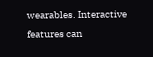wearables. Interactive features can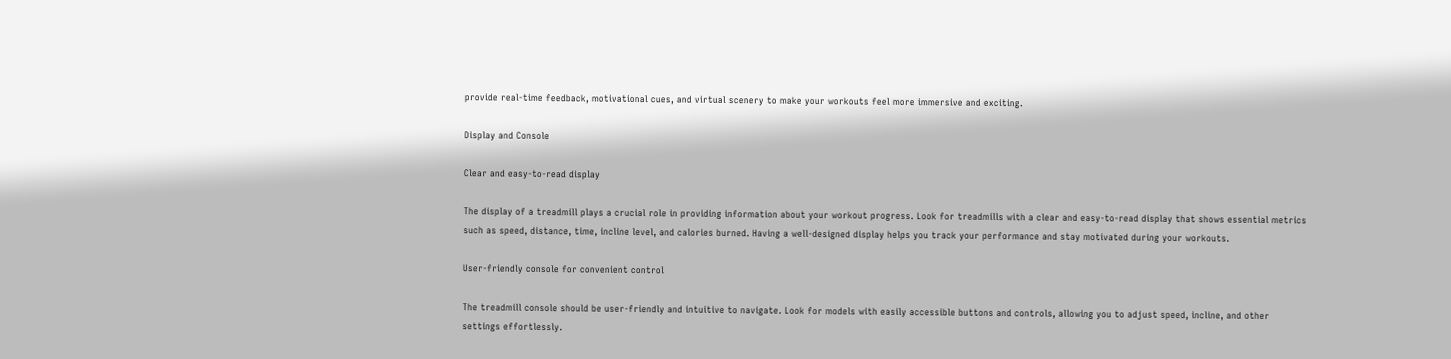provide real-time feedback, motivational cues, and virtual scenery to make your workouts feel more immersive and exciting.

Display and Console

Clear and easy-to-read display

The display of a treadmill plays a crucial role in providing information about your workout progress. Look for treadmills with a clear and easy-to-read display that shows essential metrics such as speed, distance, time, incline level, and calories burned. Having a well-designed display helps you track your performance and stay motivated during your workouts.

User-friendly console for convenient control

The treadmill console should be user-friendly and intuitive to navigate. Look for models with easily accessible buttons and controls, allowing you to adjust speed, incline, and other settings effortlessly.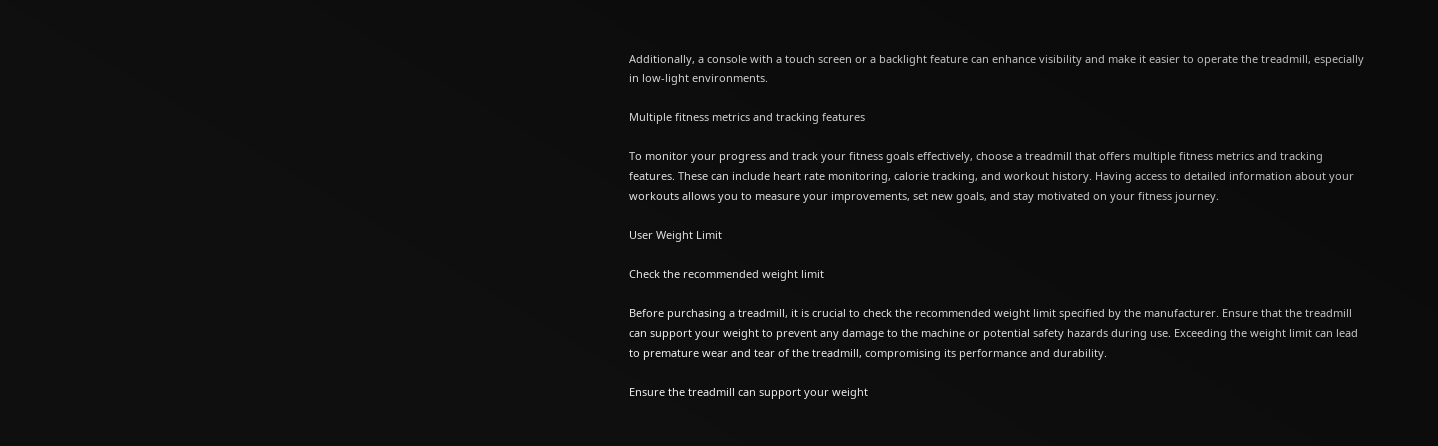Additionally, a console with a touch screen or a backlight feature can enhance visibility and make it easier to operate the treadmill, especially in low-light environments.

Multiple fitness metrics and tracking features

To monitor your progress and track your fitness goals effectively, choose a treadmill that offers multiple fitness metrics and tracking features. These can include heart rate monitoring, calorie tracking, and workout history. Having access to detailed information about your workouts allows you to measure your improvements, set new goals, and stay motivated on your fitness journey.

User Weight Limit

Check the recommended weight limit

Before purchasing a treadmill, it is crucial to check the recommended weight limit specified by the manufacturer. Ensure that the treadmill can support your weight to prevent any damage to the machine or potential safety hazards during use. Exceeding the weight limit can lead to premature wear and tear of the treadmill, compromising its performance and durability.

Ensure the treadmill can support your weight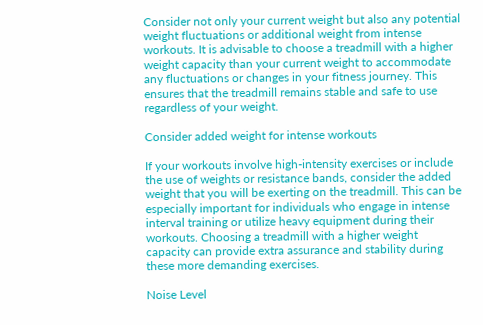Consider not only your current weight but also any potential weight fluctuations or additional weight from intense workouts. It is advisable to choose a treadmill with a higher weight capacity than your current weight to accommodate any fluctuations or changes in your fitness journey. This ensures that the treadmill remains stable and safe to use regardless of your weight.

Consider added weight for intense workouts

If your workouts involve high-intensity exercises or include the use of weights or resistance bands, consider the added weight that you will be exerting on the treadmill. This can be especially important for individuals who engage in intense interval training or utilize heavy equipment during their workouts. Choosing a treadmill with a higher weight capacity can provide extra assurance and stability during these more demanding exercises.

Noise Level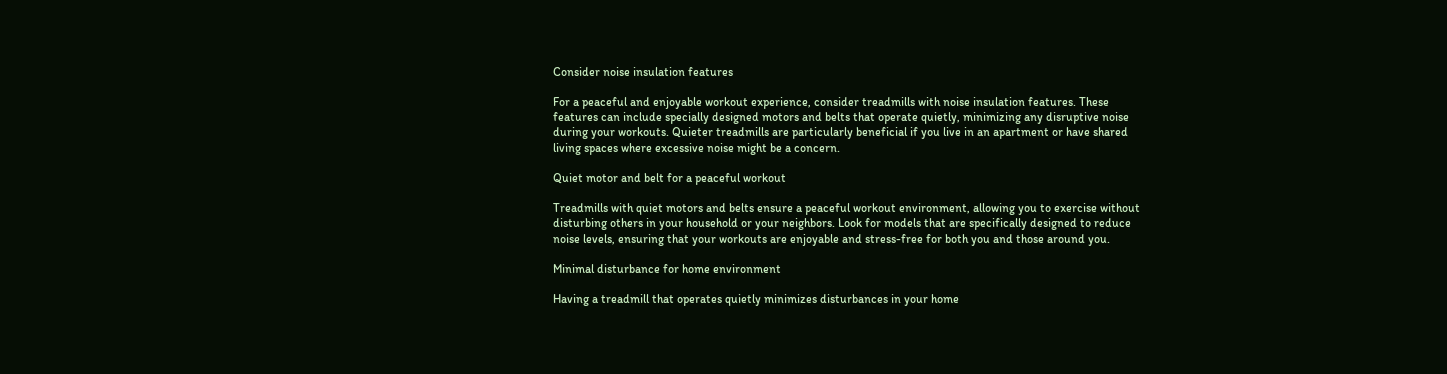Consider noise insulation features

For a peaceful and enjoyable workout experience, consider treadmills with noise insulation features. These features can include specially designed motors and belts that operate quietly, minimizing any disruptive noise during your workouts. Quieter treadmills are particularly beneficial if you live in an apartment or have shared living spaces where excessive noise might be a concern.

Quiet motor and belt for a peaceful workout

Treadmills with quiet motors and belts ensure a peaceful workout environment, allowing you to exercise without disturbing others in your household or your neighbors. Look for models that are specifically designed to reduce noise levels, ensuring that your workouts are enjoyable and stress-free for both you and those around you.

Minimal disturbance for home environment

Having a treadmill that operates quietly minimizes disturbances in your home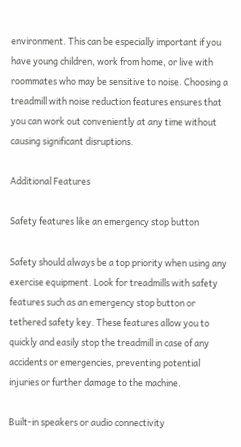environment. This can be especially important if you have young children, work from home, or live with roommates who may be sensitive to noise. Choosing a treadmill with noise reduction features ensures that you can work out conveniently at any time without causing significant disruptions.

Additional Features

Safety features like an emergency stop button

Safety should always be a top priority when using any exercise equipment. Look for treadmills with safety features such as an emergency stop button or tethered safety key. These features allow you to quickly and easily stop the treadmill in case of any accidents or emergencies, preventing potential injuries or further damage to the machine.

Built-in speakers or audio connectivity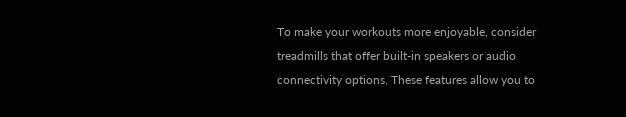To make your workouts more enjoyable, consider treadmills that offer built-in speakers or audio connectivity options. These features allow you to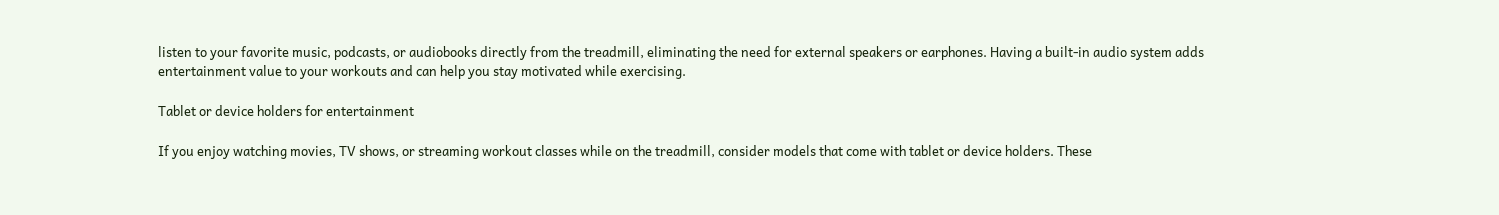listen to your favorite music, podcasts, or audiobooks directly from the treadmill, eliminating the need for external speakers or earphones. Having a built-in audio system adds entertainment value to your workouts and can help you stay motivated while exercising.

Tablet or device holders for entertainment

If you enjoy watching movies, TV shows, or streaming workout classes while on the treadmill, consider models that come with tablet or device holders. These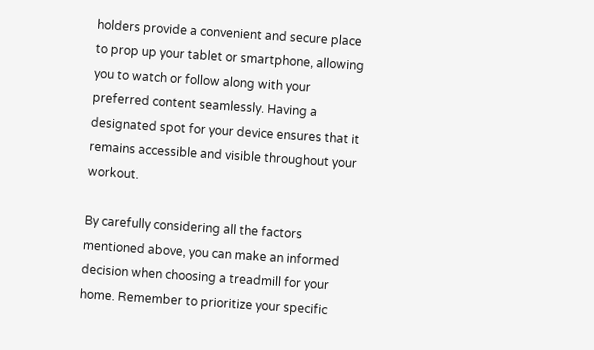holders provide a convenient and secure place to prop up your tablet or smartphone, allowing you to watch or follow along with your preferred content seamlessly. Having a designated spot for your device ensures that it remains accessible and visible throughout your workout.

By carefully considering all the factors mentioned above, you can make an informed decision when choosing a treadmill for your home. Remember to prioritize your specific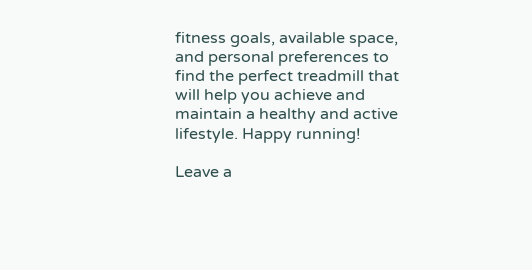fitness goals, available space, and personal preferences to find the perfect treadmill that will help you achieve and maintain a healthy and active lifestyle. Happy running!

Leave a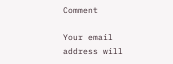Comment

Your email address will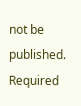not be published. Required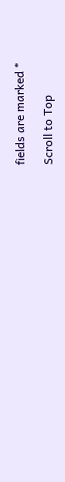fields are marked *

Scroll to Top